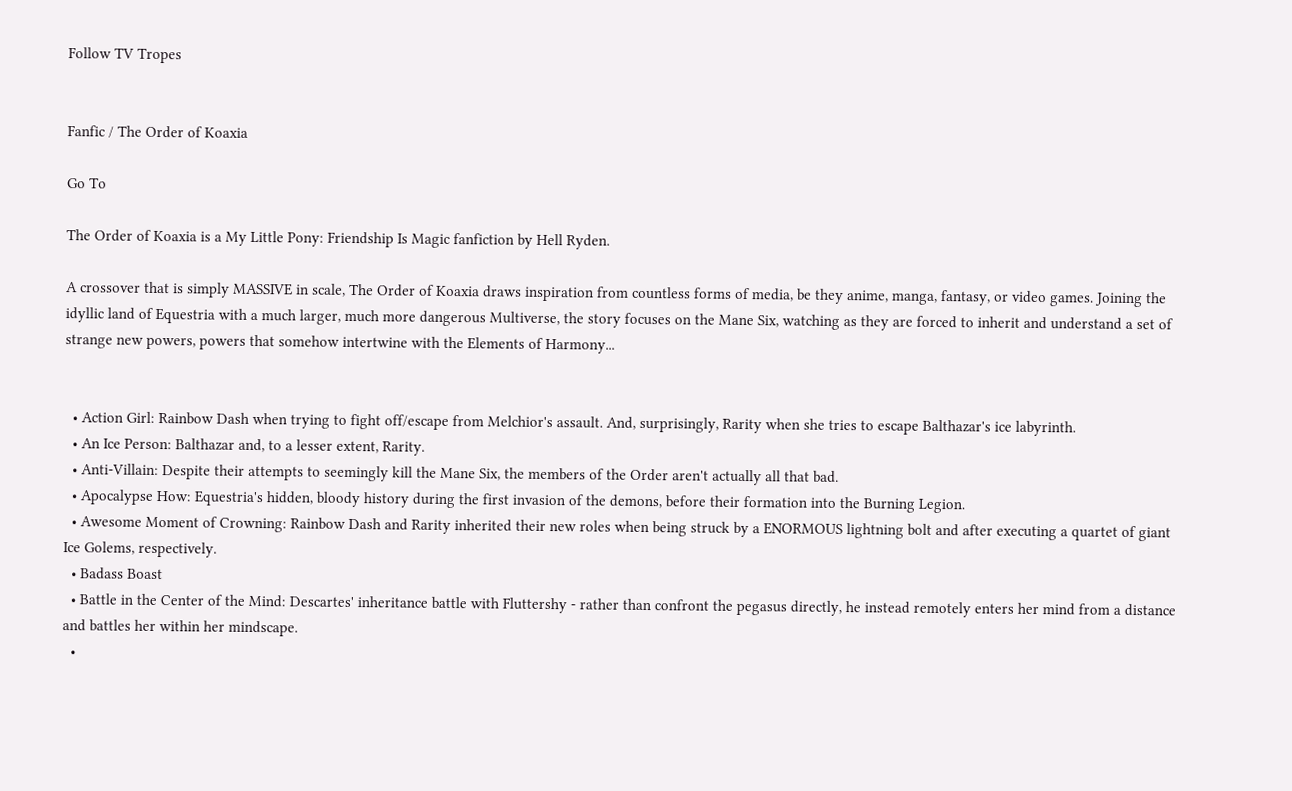Follow TV Tropes


Fanfic / The Order of Koaxia

Go To

The Order of Koaxia is a My Little Pony: Friendship Is Magic fanfiction by Hell Ryden.

A crossover that is simply MASSIVE in scale, The Order of Koaxia draws inspiration from countless forms of media, be they anime, manga, fantasy, or video games. Joining the idyllic land of Equestria with a much larger, much more dangerous Multiverse, the story focuses on the Mane Six, watching as they are forced to inherit and understand a set of strange new powers, powers that somehow intertwine with the Elements of Harmony...


  • Action Girl: Rainbow Dash when trying to fight off/escape from Melchior's assault. And, surprisingly, Rarity when she tries to escape Balthazar's ice labyrinth.
  • An Ice Person: Balthazar and, to a lesser extent, Rarity.
  • Anti-Villain: Despite their attempts to seemingly kill the Mane Six, the members of the Order aren't actually all that bad.
  • Apocalypse How: Equestria's hidden, bloody history during the first invasion of the demons, before their formation into the Burning Legion.
  • Awesome Moment of Crowning: Rainbow Dash and Rarity inherited their new roles when being struck by a ENORMOUS lightning bolt and after executing a quartet of giant Ice Golems, respectively.
  • Badass Boast
  • Battle in the Center of the Mind: Descartes' inheritance battle with Fluttershy - rather than confront the pegasus directly, he instead remotely enters her mind from a distance and battles her within her mindscape.
  •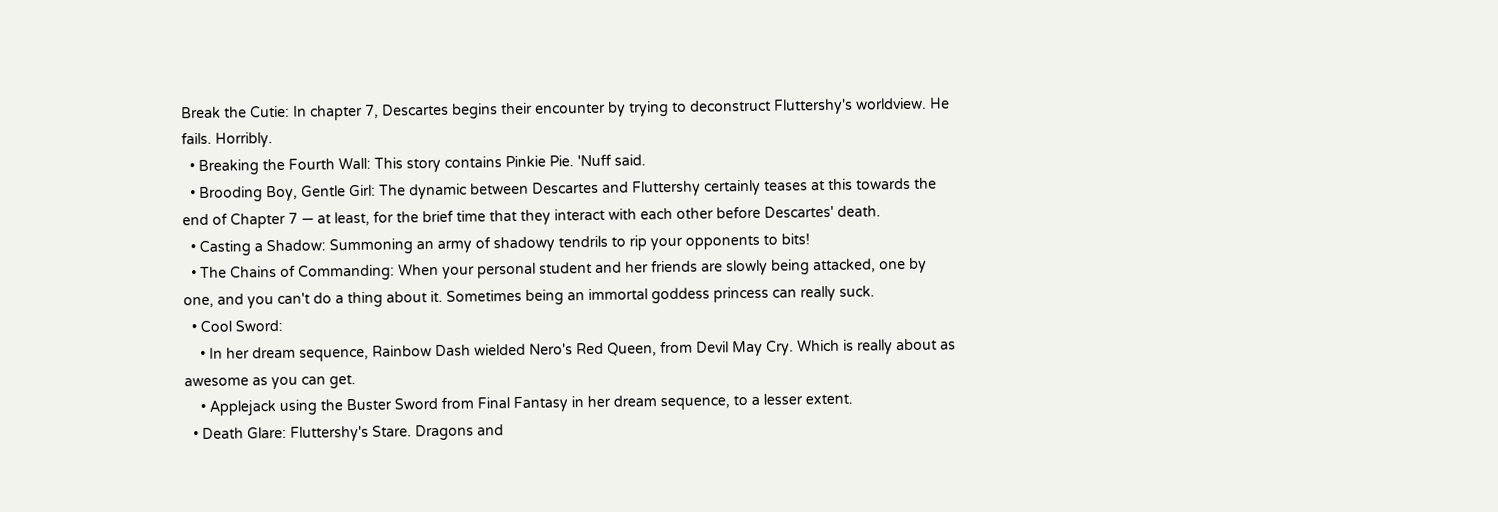Break the Cutie: In chapter 7, Descartes begins their encounter by trying to deconstruct Fluttershy's worldview. He fails. Horribly.
  • Breaking the Fourth Wall: This story contains Pinkie Pie. 'Nuff said.
  • Brooding Boy, Gentle Girl: The dynamic between Descartes and Fluttershy certainly teases at this towards the end of Chapter 7 — at least, for the brief time that they interact with each other before Descartes' death.
  • Casting a Shadow: Summoning an army of shadowy tendrils to rip your opponents to bits!
  • The Chains of Commanding: When your personal student and her friends are slowly being attacked, one by one, and you can't do a thing about it. Sometimes being an immortal goddess princess can really suck.
  • Cool Sword:
    • In her dream sequence, Rainbow Dash wielded Nero's Red Queen, from Devil May Cry. Which is really about as awesome as you can get.
    • Applejack using the Buster Sword from Final Fantasy in her dream sequence, to a lesser extent.
  • Death Glare: Fluttershy's Stare. Dragons and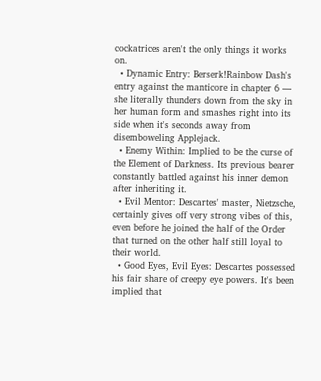cockatrices aren't the only things it works on.
  • Dynamic Entry: Berserk!Rainbow Dash's entry against the manticore in chapter 6 — she literally thunders down from the sky in her human form and smashes right into its side when it's seconds away from disemboweling Applejack.
  • Enemy Within: Implied to be the curse of the Element of Darkness. Its previous bearer constantly battled against his inner demon after inheriting it.
  • Evil Mentor: Descartes' master, Nietzsche, certainly gives off very strong vibes of this, even before he joined the half of the Order that turned on the other half still loyal to their world.
  • Good Eyes, Evil Eyes: Descartes possessed his fair share of creepy eye powers. It's been implied that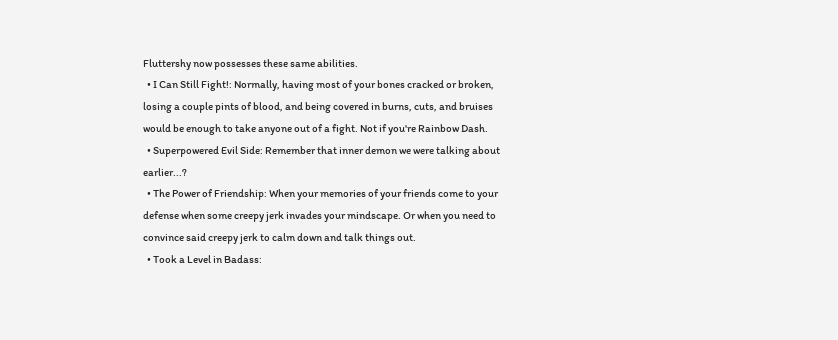Fluttershy now possesses these same abilities.
  • I Can Still Fight!: Normally, having most of your bones cracked or broken, losing a couple pints of blood, and being covered in burns, cuts, and bruises would be enough to take anyone out of a fight. Not if you're Rainbow Dash.
  • Superpowered Evil Side: Remember that inner demon we were talking about earlier...?
  • The Power of Friendship: When your memories of your friends come to your defense when some creepy jerk invades your mindscape. Or when you need to convince said creepy jerk to calm down and talk things out.
  • Took a Level in Badass: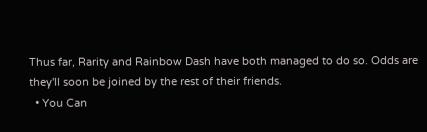Thus far, Rarity and Rainbow Dash have both managed to do so. Odds are they'll soon be joined by the rest of their friends.
  • You Can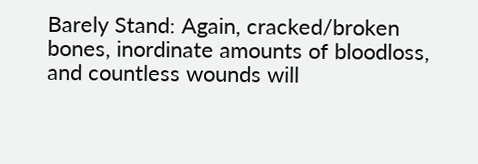Barely Stand: Again, cracked/broken bones, inordinate amounts of bloodloss, and countless wounds will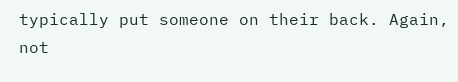typically put someone on their back. Again, not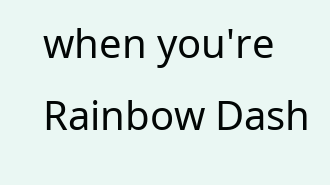when you're Rainbow Dash